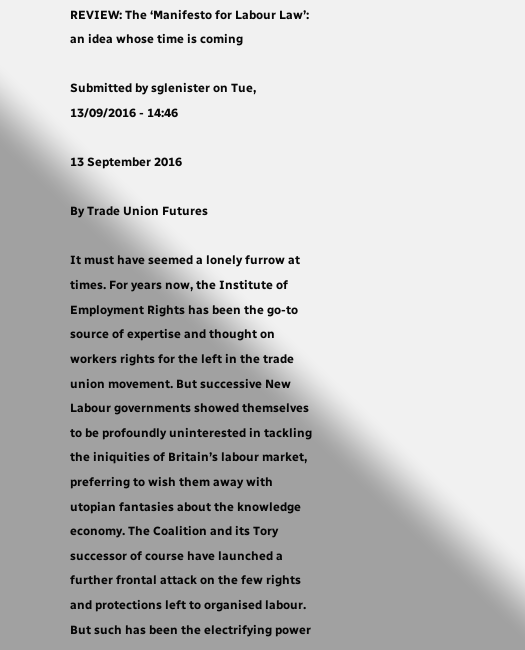REVIEW: The ‘Manifesto for Labour Law’: an idea whose time is coming

Submitted by sglenister on Tue, 13/09/2016 - 14:46

13 September 2016

By Trade Union Futures

It must have seemed a lonely furrow at times. For years now, the Institute of Employment Rights has been the go-to source of expertise and thought on workers rights for the left in the trade union movement. But successive New Labour governments showed themselves to be profoundly uninterested in tackling the iniquities of Britain’s labour market, preferring to wish them away with utopian fantasies about the knowledge economy. The Coalition and its Tory successor of course have launched a further frontal attack on the few rights and protections left to organised labour. But such has been the electrifying power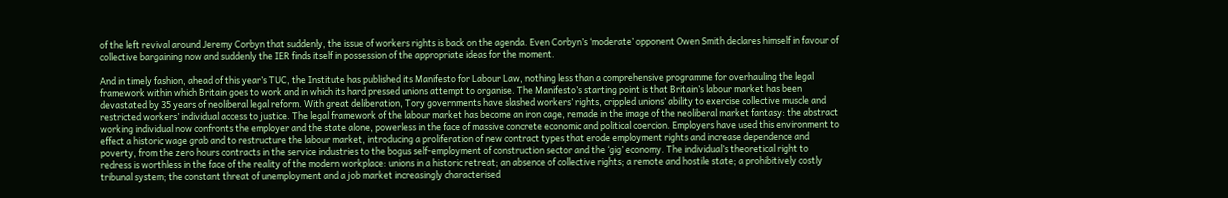of the left revival around Jeremy Corbyn that suddenly, the issue of workers rights is back on the agenda. Even Corbyn’s ‘moderate’ opponent Owen Smith declares himself in favour of collective bargaining now and suddenly the IER finds itself in possession of the appropriate ideas for the moment.

And in timely fashion, ahead of this year’s TUC, the Institute has published its Manifesto for Labour Law, nothing less than a comprehensive programme for overhauling the legal framework within which Britain goes to work and in which its hard pressed unions attempt to organise. The Manifesto’s starting point is that Britain’s labour market has been devastated by 35 years of neoliberal legal reform. With great deliberation, Tory governments have slashed workers’ rights, crippled unions’ ability to exercise collective muscle and restricted workers’ individual access to justice. The legal framework of the labour market has become an iron cage, remade in the image of the neoliberal market fantasy: the abstract working individual now confronts the employer and the state alone, powerless in the face of massive concrete economic and political coercion. Employers have used this environment to effect a historic wage grab and to restructure the labour market, introducing a proliferation of new contract types that erode employment rights and increase dependence and poverty, from the zero hours contracts in the service industries to the bogus self-employment of construction sector and the ‘gig’ economy. The individual’s theoretical right to redress is worthless in the face of the reality of the modern workplace: unions in a historic retreat; an absence of collective rights; a remote and hostile state; a prohibitively costly tribunal system; the constant threat of unemployment and a job market increasingly characterised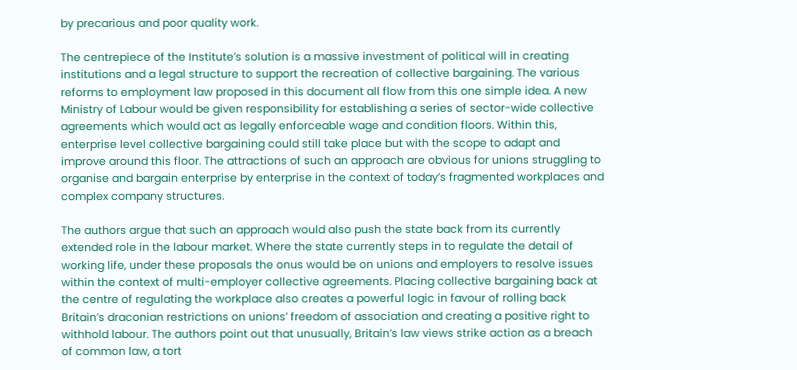by precarious and poor quality work.

The centrepiece of the Institute’s solution is a massive investment of political will in creating institutions and a legal structure to support the recreation of collective bargaining. The various reforms to employment law proposed in this document all flow from this one simple idea. A new Ministry of Labour would be given responsibility for establishing a series of sector-wide collective agreements which would act as legally enforceable wage and condition floors. Within this, enterprise level collective bargaining could still take place but with the scope to adapt and improve around this floor. The attractions of such an approach are obvious for unions struggling to organise and bargain enterprise by enterprise in the context of today’s fragmented workplaces and complex company structures.

The authors argue that such an approach would also push the state back from its currently extended role in the labour market. Where the state currently steps in to regulate the detail of working life, under these proposals the onus would be on unions and employers to resolve issues within the context of multi-employer collective agreements. Placing collective bargaining back at the centre of regulating the workplace also creates a powerful logic in favour of rolling back Britain’s draconian restrictions on unions’ freedom of association and creating a positive right to withhold labour. The authors point out that unusually, Britain’s law views strike action as a breach of common law, a tort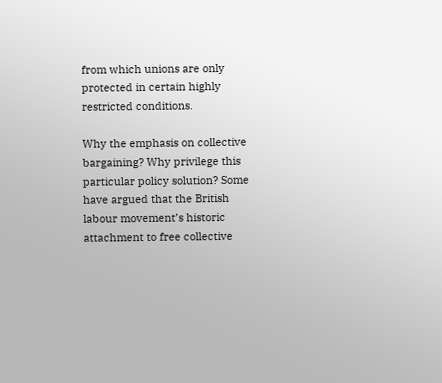from which unions are only protected in certain highly restricted conditions.

Why the emphasis on collective bargaining? Why privilege this particular policy solution? Some have argued that the British labour movement’s historic attachment to free collective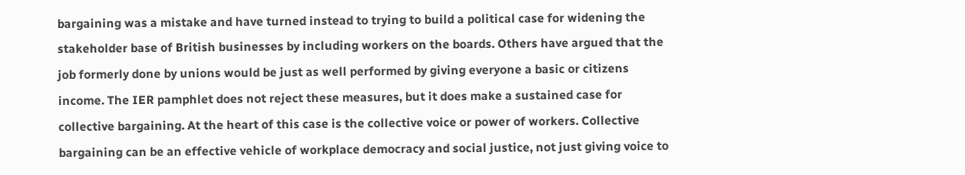bargaining was a mistake and have turned instead to trying to build a political case for widening the stakeholder base of British businesses by including workers on the boards. Others have argued that the job formerly done by unions would be just as well performed by giving everyone a basic or citizens income. The IER pamphlet does not reject these measures, but it does make a sustained case for collective bargaining. At the heart of this case is the collective voice or power of workers. Collective bargaining can be an effective vehicle of workplace democracy and social justice, not just giving voice to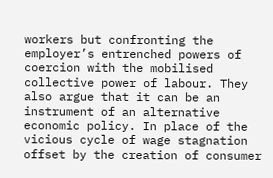workers but confronting the employer’s entrenched powers of coercion with the mobilised collective power of labour. They also argue that it can be an instrument of an alternative economic policy. In place of the vicious cycle of wage stagnation offset by the creation of consumer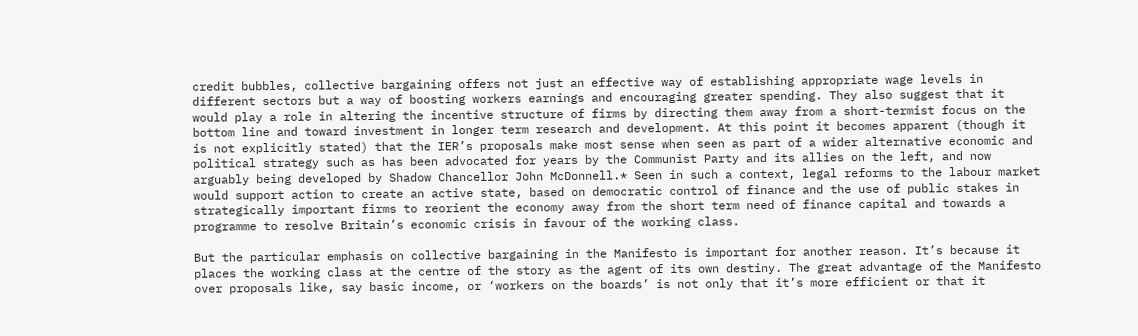credit bubbles, collective bargaining offers not just an effective way of establishing appropriate wage levels in different sectors but a way of boosting workers earnings and encouraging greater spending. They also suggest that it would play a role in altering the incentive structure of firms by directing them away from a short-termist focus on the bottom line and toward investment in longer term research and development. At this point it becomes apparent (though it is not explicitly stated) that the IER’s proposals make most sense when seen as part of a wider alternative economic and political strategy such as has been advocated for years by the Communist Party and its allies on the left, and now arguably being developed by Shadow Chancellor John McDonnell.* Seen in such a context, legal reforms to the labour market would support action to create an active state, based on democratic control of finance and the use of public stakes in strategically important firms to reorient the economy away from the short term need of finance capital and towards a programme to resolve Britain’s economic crisis in favour of the working class.

But the particular emphasis on collective bargaining in the Manifesto is important for another reason. It’s because it places the working class at the centre of the story as the agent of its own destiny. The great advantage of the Manifesto over proposals like, say basic income, or ‘workers on the boards’ is not only that it’s more efficient or that it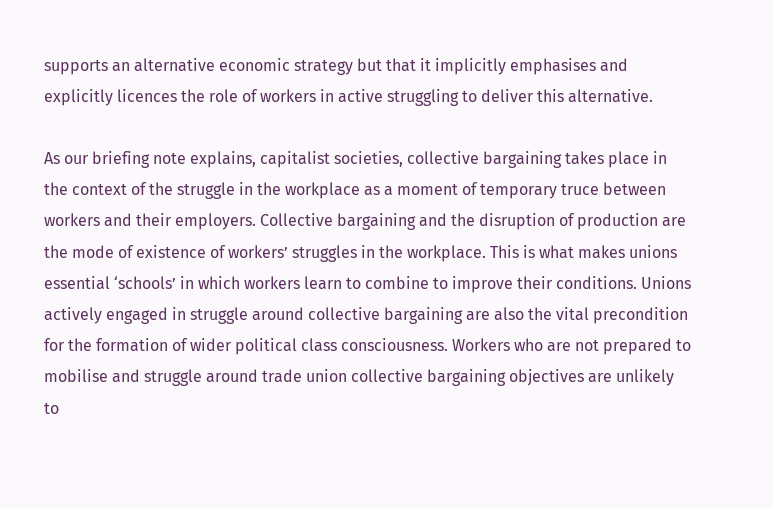supports an alternative economic strategy but that it implicitly emphasises and explicitly licences the role of workers in active struggling to deliver this alternative.

As our briefing note explains, capitalist societies, collective bargaining takes place in the context of the struggle in the workplace as a moment of temporary truce between workers and their employers. Collective bargaining and the disruption of production are the mode of existence of workers’ struggles in the workplace. This is what makes unions essential ‘schools’ in which workers learn to combine to improve their conditions. Unions actively engaged in struggle around collective bargaining are also the vital precondition for the formation of wider political class consciousness. Workers who are not prepared to mobilise and struggle around trade union collective bargaining objectives are unlikely to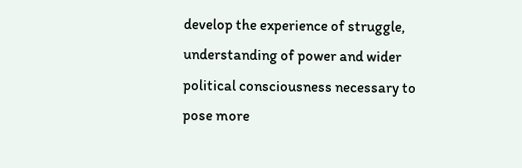develop the experience of struggle, understanding of power and wider political consciousness necessary to pose more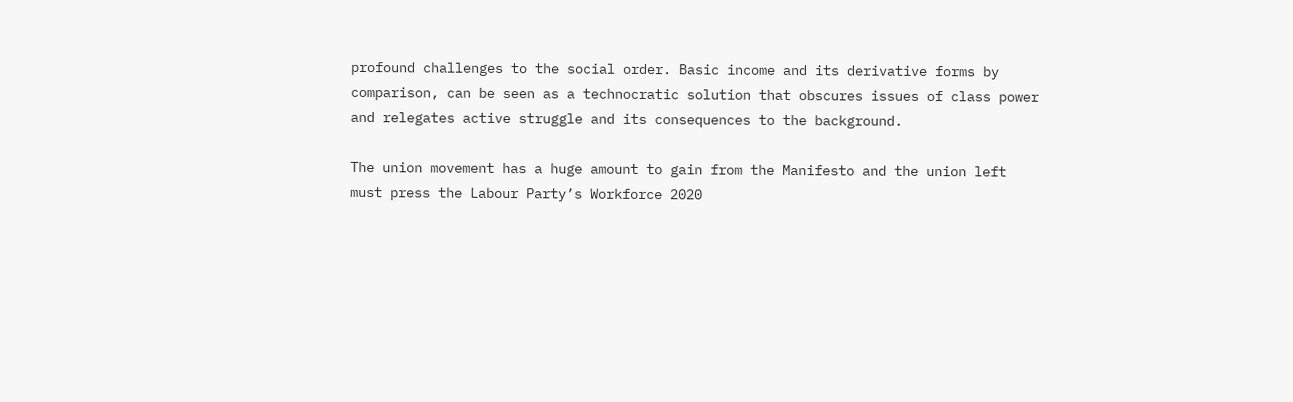profound challenges to the social order. Basic income and its derivative forms by comparison, can be seen as a technocratic solution that obscures issues of class power and relegates active struggle and its consequences to the background.

The union movement has a huge amount to gain from the Manifesto and the union left must press the Labour Party’s Workforce 2020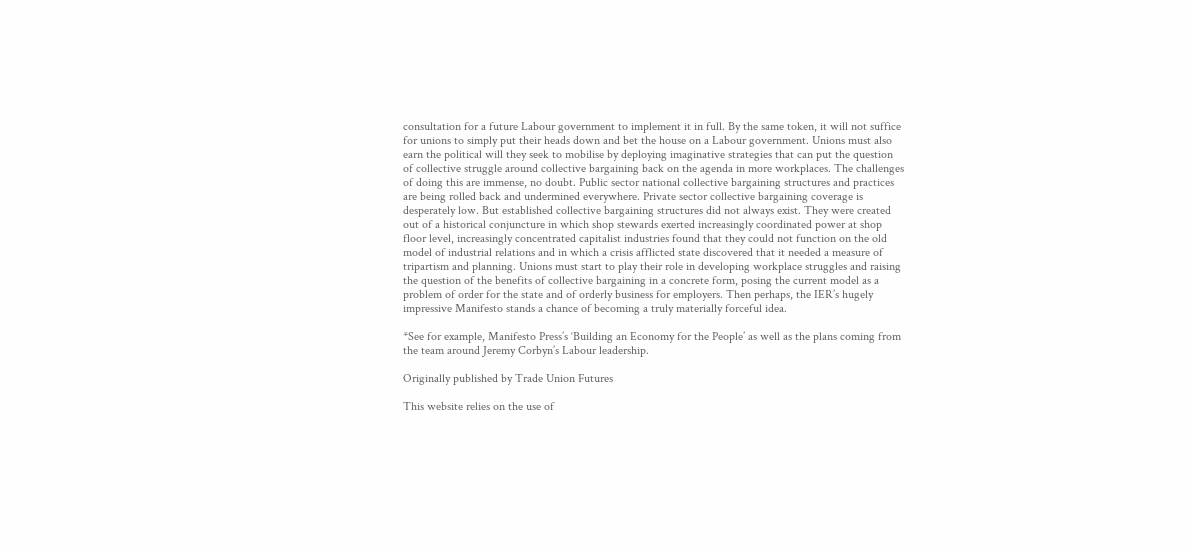consultation for a future Labour government to implement it in full. By the same token, it will not suffice for unions to simply put their heads down and bet the house on a Labour government. Unions must also earn the political will they seek to mobilise by deploying imaginative strategies that can put the question of collective struggle around collective bargaining back on the agenda in more workplaces. The challenges of doing this are immense, no doubt. Public sector national collective bargaining structures and practices are being rolled back and undermined everywhere. Private sector collective bargaining coverage is desperately low. But established collective bargaining structures did not always exist. They were created out of a historical conjuncture in which shop stewards exerted increasingly coordinated power at shop floor level, increasingly concentrated capitalist industries found that they could not function on the old model of industrial relations and in which a crisis afflicted state discovered that it needed a measure of tripartism and planning. Unions must start to play their role in developing workplace struggles and raising the question of the benefits of collective bargaining in a concrete form, posing the current model as a problem of order for the state and of orderly business for employers. Then perhaps, the IER’s hugely impressive Manifesto stands a chance of becoming a truly materially forceful idea.

*See for example, Manifesto Press’s ‘Building an Economy for the People’ as well as the plans coming from the team around Jeremy Corbyn’s Labour leadership.

Originally published by Trade Union Futures

This website relies on the use of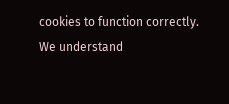cookies to function correctly. We understand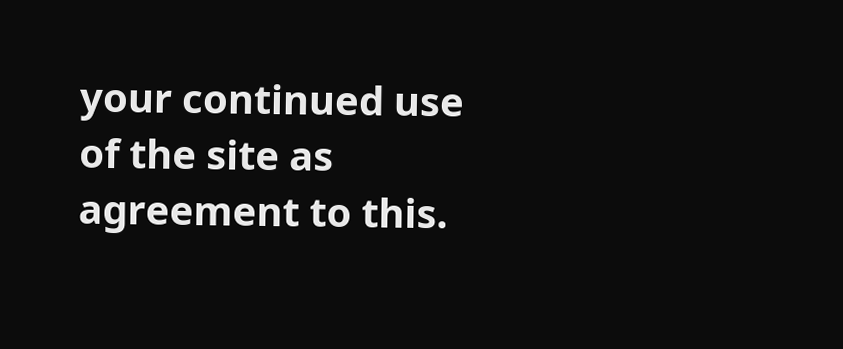your continued use of the site as agreement to this.